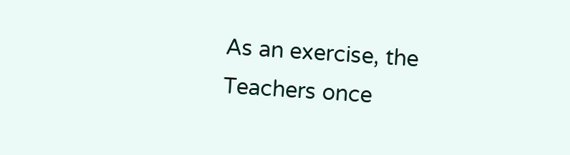As an exercise, the Teachers once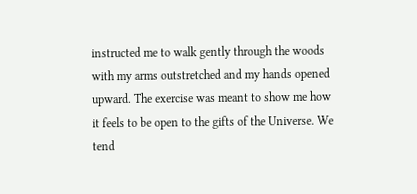instructed me to walk gently through the woods with my arms outstretched and my hands opened upward. The exercise was meant to show me how it feels to be open to the gifts of the Universe. We tend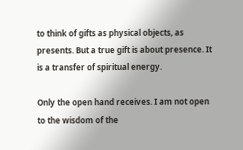to think of gifts as physical objects, as presents. But a true gift is about presence. It is a transfer of spiritual energy.

Only the open hand receives. I am not open to the wisdom of the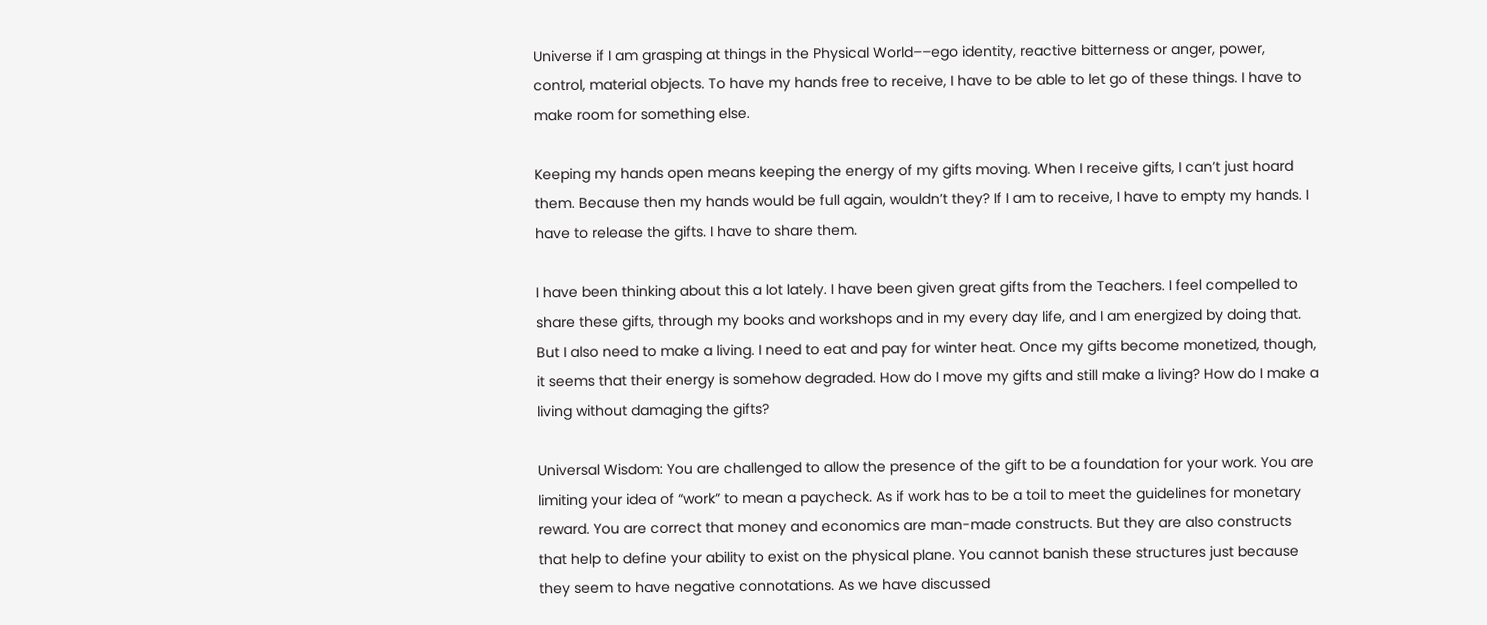Universe if I am grasping at things in the Physical World––ego identity, reactive bitterness or anger, power, control, material objects. To have my hands free to receive, I have to be able to let go of these things. I have to make room for something else.

Keeping my hands open means keeping the energy of my gifts moving. When I receive gifts, I can’t just hoard them. Because then my hands would be full again, wouldn’t they? If I am to receive, I have to empty my hands. I have to release the gifts. I have to share them.

I have been thinking about this a lot lately. I have been given great gifts from the Teachers. I feel compelled to share these gifts, through my books and workshops and in my every day life, and I am energized by doing that. But I also need to make a living. I need to eat and pay for winter heat. Once my gifts become monetized, though, it seems that their energy is somehow degraded. How do I move my gifts and still make a living? How do I make a living without damaging the gifts?

Universal Wisdom: You are challenged to allow the presence of the gift to be a foundation for your work. You are limiting your idea of “work” to mean a paycheck. As if work has to be a toil to meet the guidelines for monetary reward. You are correct that money and economics are man-made constructs. But they are also constructs that help to define your ability to exist on the physical plane. You cannot banish these structures just because they seem to have negative connotations. As we have discussed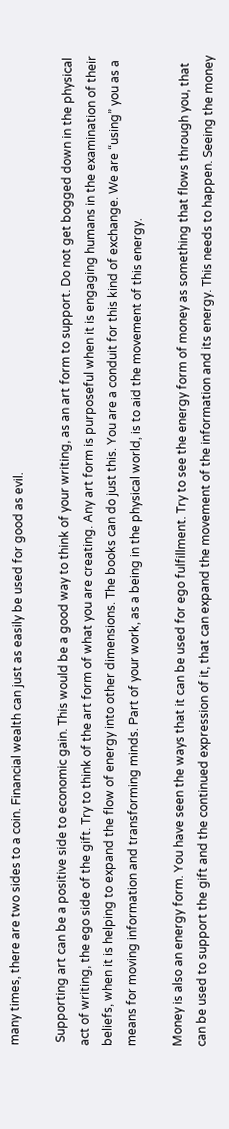many times, there are two sides to a coin. Financial wealth can just as easily be used for good as evil.

 Supporting art can be a positive side to economic gain. This would be a good way to think of your writing, as an art form to support. Do not get bogged down in the physical act of writing, the ego side of the gift. Try to think of the art form of what you are creating. Any art form is purposeful when it is engaging humans in the examination of their beliefs, when it is helping to expand the flow of energy into other dimensions. The books can do just this. You are a conduit for this kind of exchange. We are “using” you as a means for moving information and transforming minds. Part of your work, as a being in the physical world, is to aid the movement of this energy.

Money is also an energy form. You have seen the ways that it can be used for ego fulfillment. Try to see the energy form of money as something that flows through you, that can be used to support the gift and the continued expression of it, that can expand the movement of the information and its energy. This needs to happen. Seeing the money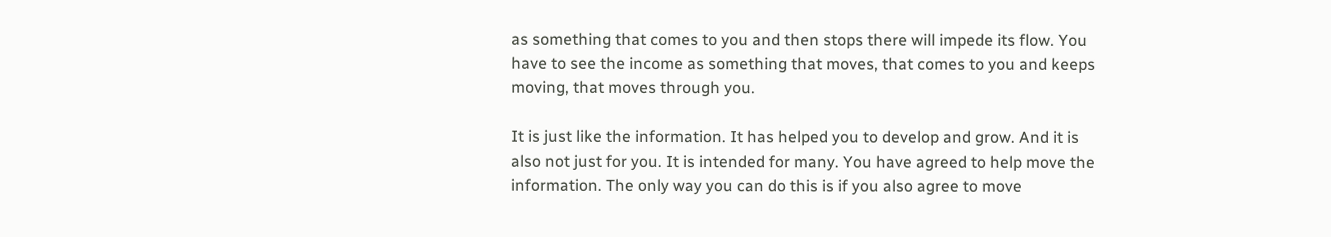as something that comes to you and then stops there will impede its flow. You have to see the income as something that moves, that comes to you and keeps moving, that moves through you.

It is just like the information. It has helped you to develop and grow. And it is also not just for you. It is intended for many. You have agreed to help move the information. The only way you can do this is if you also agree to move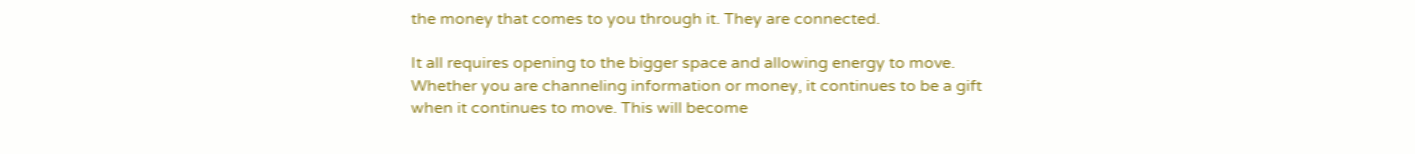the money that comes to you through it. They are connected.

It all requires opening to the bigger space and allowing energy to move. Whether you are channeling information or money, it continues to be a gift when it continues to move. This will become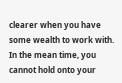clearer when you have some wealth to work with. In the mean time, you cannot hold onto your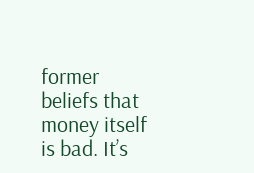former beliefs that money itself is bad. It’s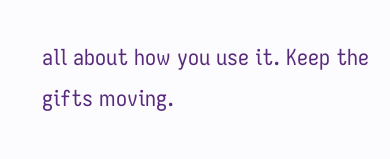all about how you use it. Keep the gifts moving.